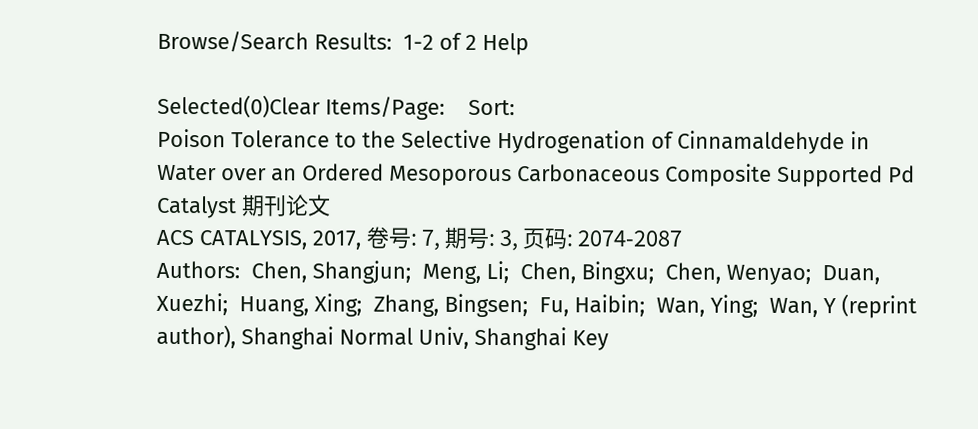Browse/Search Results:  1-2 of 2 Help

Selected(0)Clear Items/Page:    Sort:
Poison Tolerance to the Selective Hydrogenation of Cinnamaldehyde in Water over an Ordered Mesoporous Carbonaceous Composite Supported Pd Catalyst 期刊论文
ACS CATALYSIS, 2017, 卷号: 7, 期号: 3, 页码: 2074-2087
Authors:  Chen, Shangjun;  Meng, Li;  Chen, Bingxu;  Chen, Wenyao;  Duan, Xuezhi;  Huang, Xing;  Zhang, Bingsen;  Fu, Haibin;  Wan, Ying;  Wan, Y (reprint author), Shanghai Normal Univ, Shanghai Key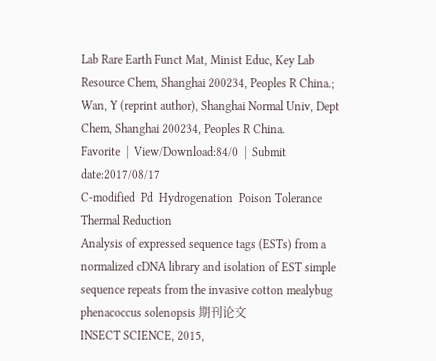Lab Rare Earth Funct Mat, Minist Educ, Key Lab Resource Chem, Shanghai 200234, Peoples R China.;  Wan, Y (reprint author), Shanghai Normal Univ, Dept Chem, Shanghai 200234, Peoples R China.
Favorite  |  View/Download:84/0  |  Submit date:2017/08/17
C-modified  Pd  Hydrogenation  Poison Tolerance  Thermal Reduction
Analysis of expressed sequence tags (ESTs) from a normalized cDNA library and isolation of EST simple sequence repeats from the invasive cotton mealybug phenacoccus solenopsis 期刊论文
INSECT SCIENCE, 2015,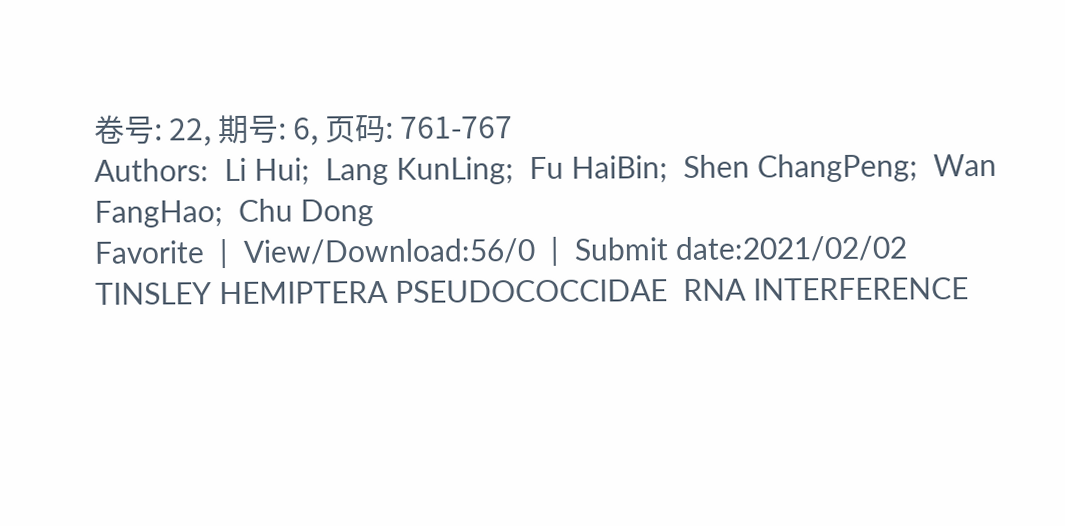卷号: 22, 期号: 6, 页码: 761-767
Authors:  Li Hui;  Lang KunLing;  Fu HaiBin;  Shen ChangPeng;  Wan FangHao;  Chu Dong
Favorite  |  View/Download:56/0  |  Submit date:2021/02/02
TINSLEY HEMIPTERA PSEUDOCOCCIDAE  RNA INTERFERENCE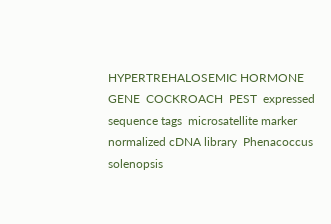HYPERTREHALOSEMIC HORMONE  GENE  COCKROACH  PEST  expressed sequence tags  microsatellite marker  normalized cDNA library  Phenacoccus solenopsis